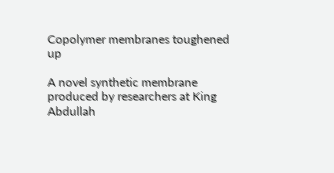Copolymer membranes toughened up

A novel synthetic membrane produced by researchers at King Abdullah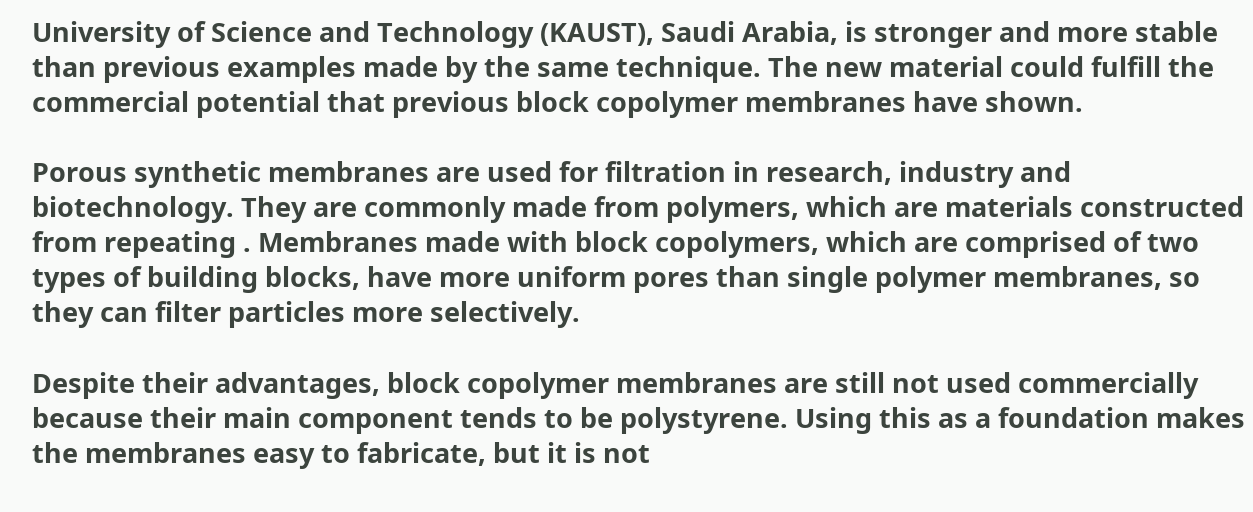University of Science and Technology (KAUST), Saudi Arabia, is stronger and more stable than previous examples made by the same technique. The new material could fulfill the commercial potential that previous block copolymer membranes have shown.

Porous synthetic membranes are used for filtration in research, industry and biotechnology. They are commonly made from polymers, which are materials constructed from repeating . Membranes made with block copolymers, which are comprised of two types of building blocks, have more uniform pores than single polymer membranes, so they can filter particles more selectively.

Despite their advantages, block copolymer membranes are still not used commercially because their main component tends to be polystyrene. Using this as a foundation makes the membranes easy to fabricate, but it is not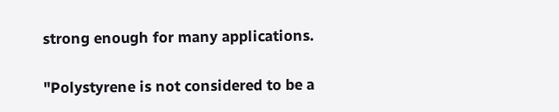strong enough for many applications.

"Polystyrene is not considered to be a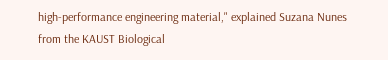high-performance engineering material," explained Suzana Nunes from the KAUST Biological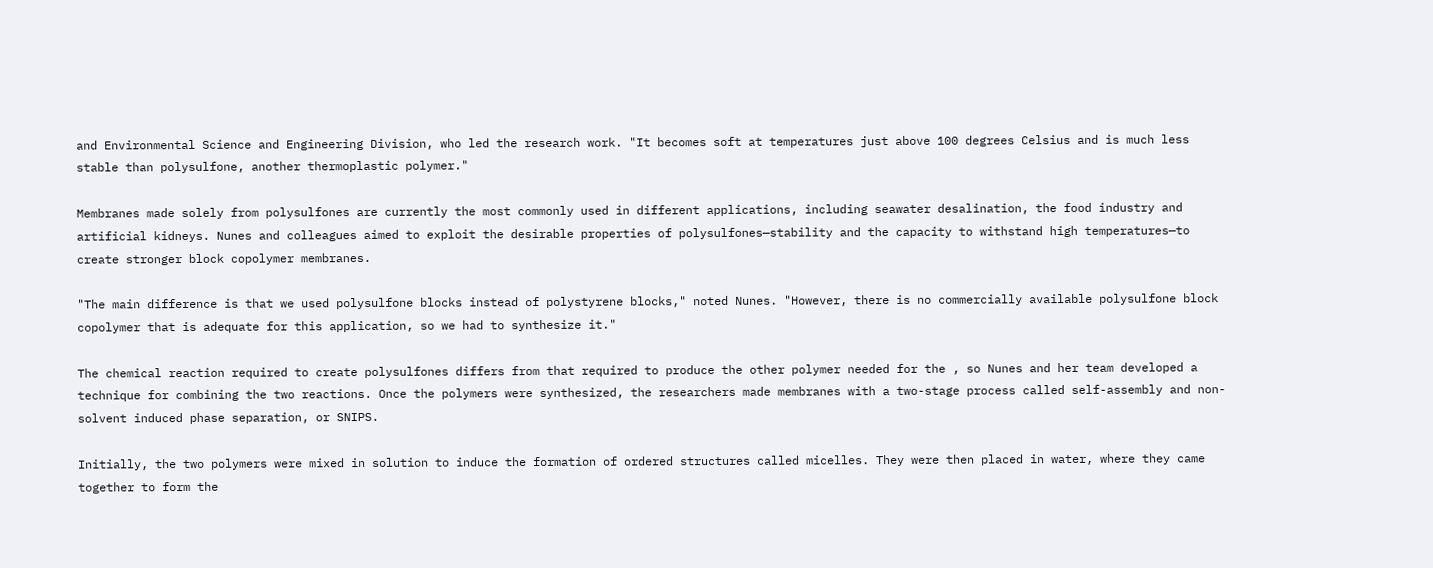and Environmental Science and Engineering Division, who led the research work. "It becomes soft at temperatures just above 100 degrees Celsius and is much less stable than polysulfone, another thermoplastic polymer."

Membranes made solely from polysulfones are currently the most commonly used in different applications, including seawater desalination, the food industry and artificial kidneys. Nunes and colleagues aimed to exploit the desirable properties of polysulfones—stability and the capacity to withstand high temperatures—to create stronger block copolymer membranes.

"The main difference is that we used polysulfone blocks instead of polystyrene blocks," noted Nunes. "However, there is no commercially available polysulfone block copolymer that is adequate for this application, so we had to synthesize it."

The chemical reaction required to create polysulfones differs from that required to produce the other polymer needed for the , so Nunes and her team developed a technique for combining the two reactions. Once the polymers were synthesized, the researchers made membranes with a two-stage process called self-assembly and non-solvent induced phase separation, or SNIPS.

Initially, the two polymers were mixed in solution to induce the formation of ordered structures called micelles. They were then placed in water, where they came together to form the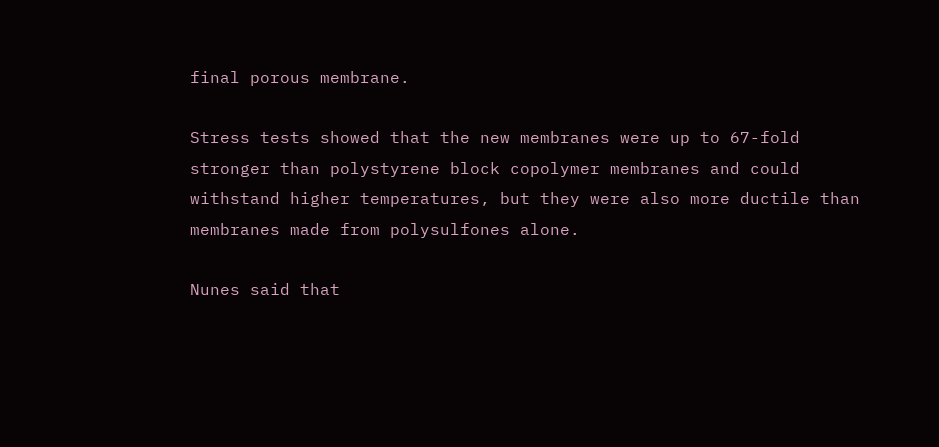final porous membrane.

Stress tests showed that the new membranes were up to 67-fold stronger than polystyrene block copolymer membranes and could withstand higher temperatures, but they were also more ductile than membranes made from polysulfones alone.

Nunes said that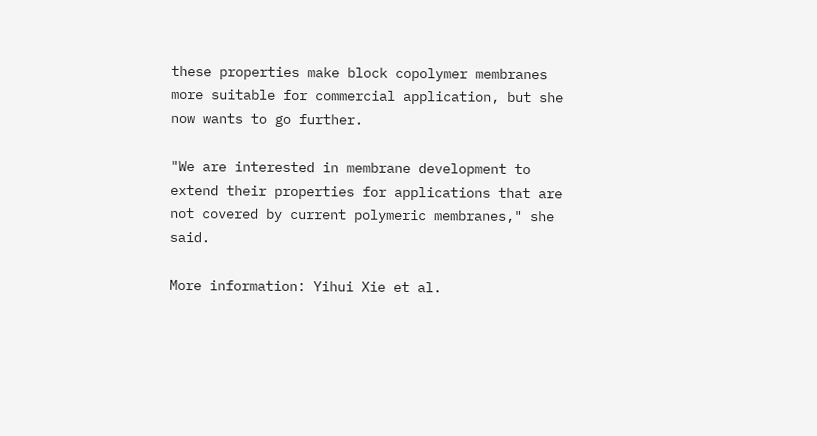these properties make block copolymer membranes more suitable for commercial application, but she now wants to go further.

"We are interested in membrane development to extend their properties for applications that are not covered by current polymeric membranes," she said.

More information: Yihui Xie et al.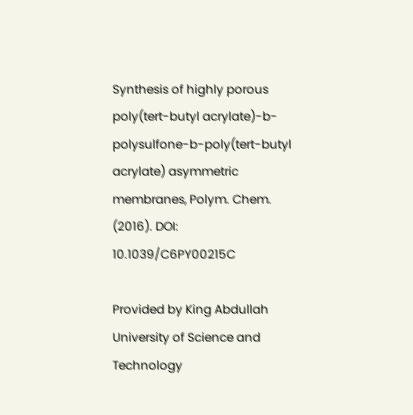Synthesis of highly porous poly(tert-butyl acrylate)-b-polysulfone-b-poly(tert-butyl acrylate) asymmetric membranes, Polym. Chem. (2016). DOI: 10.1039/C6PY00215C

Provided by King Abdullah University of Science and Technology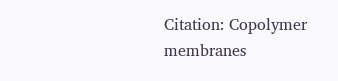Citation: Copolymer membranes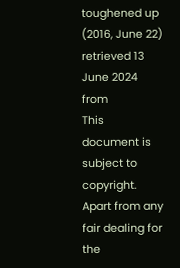toughened up (2016, June 22) retrieved 13 June 2024 from
This document is subject to copyright. Apart from any fair dealing for the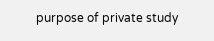purpose of private study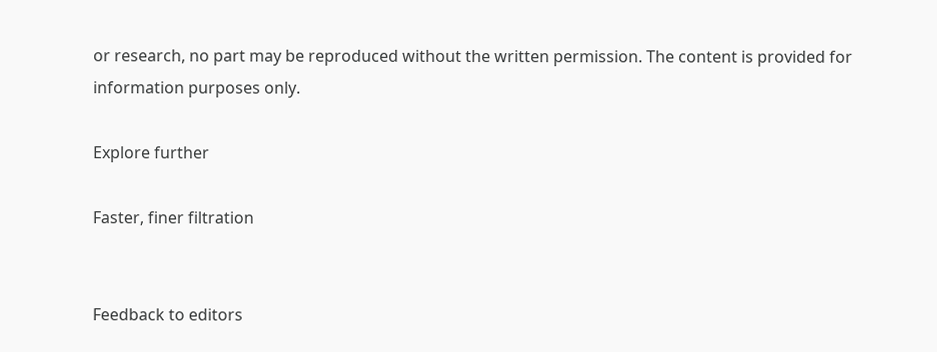or research, no part may be reproduced without the written permission. The content is provided for information purposes only.

Explore further

Faster, finer filtration


Feedback to editors